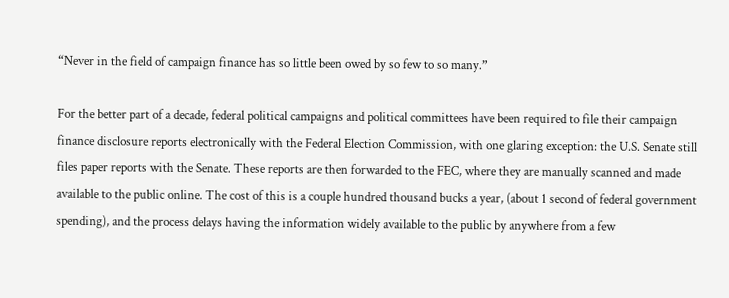“Never in the field of campaign finance has so little been owed by so few to so many.”

For the better part of a decade, federal political campaigns and political committees have been required to file their campaign finance disclosure reports electronically with the Federal Election Commission, with one glaring exception: the U.S. Senate still files paper reports with the Senate. These reports are then forwarded to the FEC, where they are manually scanned and made available to the public online. The cost of this is a couple hundred thousand bucks a year, (about 1 second of federal government spending), and the process delays having the information widely available to the public by anywhere from a few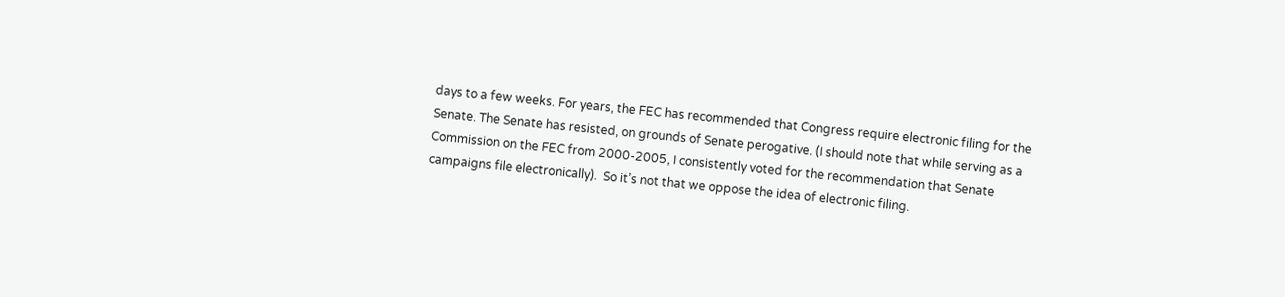days to a few weeks. For years, the FEC has recommended that Congress require electronic filing for the Senate. The Senate has resisted, on grounds of Senate perogative. (I should note that while serving as a Commission on the FEC from 2000-2005, I consistently voted for the recommendation that Senate campaigns file electronically).  So it’s not that we oppose the idea of electronic filing.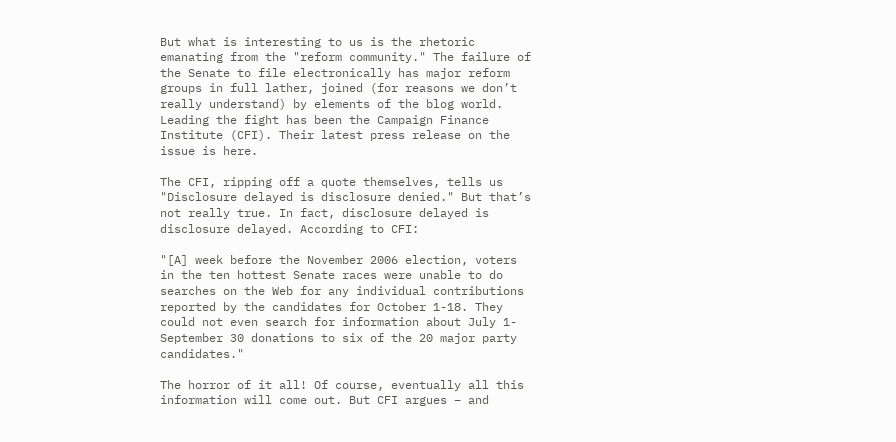But what is interesting to us is the rhetoric emanating from the "reform community." The failure of the Senate to file electronically has major reform groups in full lather, joined (for reasons we don’t really understand) by elements of the blog world. Leading the fight has been the Campaign Finance Institute (CFI). Their latest press release on the issue is here.

The CFI, ripping off a quote themselves, tells us "Disclosure delayed is disclosure denied." But that’s not really true. In fact, disclosure delayed is disclosure delayed. According to CFI:

"[A] week before the November 2006 election, voters in the ten hottest Senate races were unable to do searches on the Web for any individual contributions reported by the candidates for October 1-18. They could not even search for information about July 1-September 30 donations to six of the 20 major party candidates."

The horror of it all! Of course, eventually all this information will come out. But CFI argues – and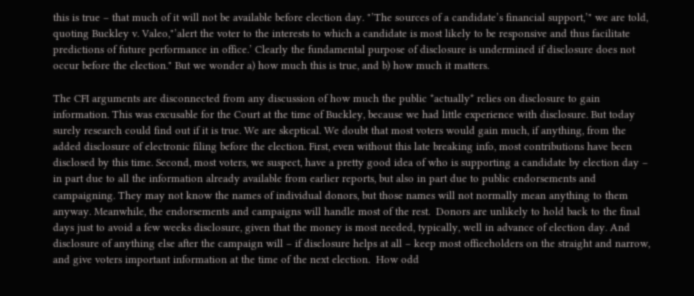this is true – that much of it will not be available before election day. "’The sources of a candidate’s financial support,’" we are told, quoting Buckley v. Valeo,"’alert the voter to the interests to which a candidate is most likely to be responsive and thus facilitate predictions of future performance in office.’ Clearly the fundamental purpose of disclosure is undermined if disclosure does not occur before the election." But we wonder a) how much this is true, and b) how much it matters.

The CFI arguments are disconnected from any discussion of how much the public *actually* relies on disclosure to gain information. This was excusable for the Court at the time of Buckley, because we had little experience with disclosure. But today surely research could find out if it is true. We are skeptical. We doubt that most voters would gain much, if anything, from the added disclosure of electronic filing before the election. First, even without this late breaking info, most contributions have been disclosed by this time. Second, most voters, we suspect, have a pretty good idea of who is supporting a candidate by election day – in part due to all the information already available from earlier reports, but also in part due to public endorsements and campaigning. They may not know the names of individual donors, but those names will not normally mean anything to them anyway. Meanwhile, the endorsements and campaigns will handle most of the rest.  Donors are unlikely to hold back to the final days just to avoid a few weeks disclosure, given that the money is most needed, typically, well in advance of election day. And disclosure of anything else after the campaign will – if disclosure helps at all – keep most officeholders on the straight and narrow, and give voters important information at the time of the next election.  How odd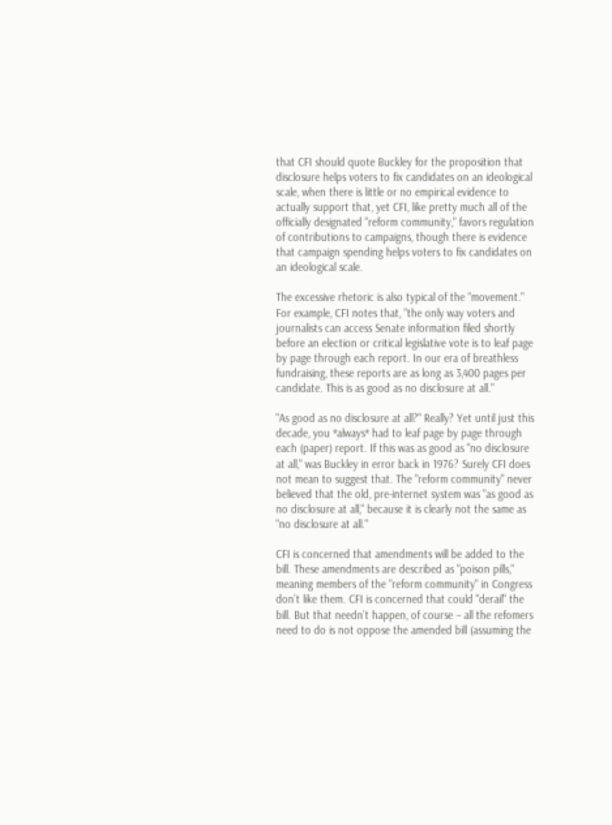that CFI should quote Buckley for the proposition that disclosure helps voters to fix candidates on an ideological scale, when there is little or no empirical evidence to actually support that, yet CFI, like pretty much all of the officially designated "reform community," favors regulation of contributions to campaigns, though there is evidence that campaign spending helps voters to fix candidates on an ideological scale.

The excessive rhetoric is also typical of the "movement." For example, CFI notes that, "the only way voters and journalists can access Senate information filed shortly before an election or critical legislative vote is to leaf page by page through each report. In our era of breathless fundraising, these reports are as long as 3,400 pages per candidate. This is as good as no disclosure at all."

"As good as no disclosure at all?" Really? Yet until just this decade, you *always* had to leaf page by page through each (paper) report. If this was as good as "no disclosure at all," was Buckley in error back in 1976? Surely CFI does not mean to suggest that. The "reform community" never believed that the old, pre-internet system was "as good as no disclosure at all," because it is clearly not the same as "no disclosure at all."

CFI is concerned that amendments will be added to the bill. These amendments are described as "poison pills," meaning members of the "reform community" in Congress don’t like them. CFI is concerned that could "derail" the bill. But that needn’t happen, of course – all the refomers need to do is not oppose the amended bill (assuming the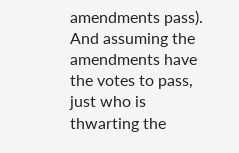amendments pass). And assuming the amendments have the votes to pass, just who is thwarting the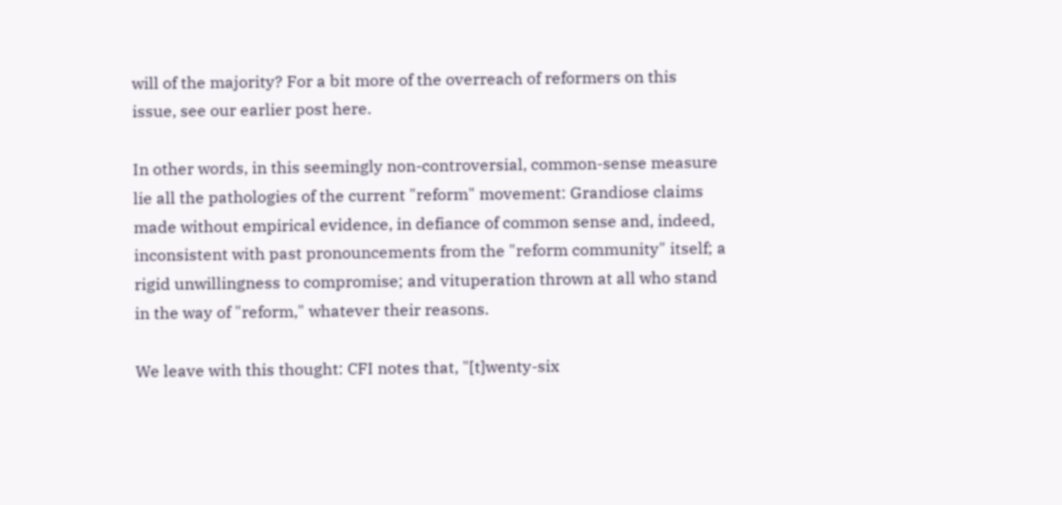will of the majority? For a bit more of the overreach of reformers on this issue, see our earlier post here.

In other words, in this seemingly non-controversial, common-sense measure lie all the pathologies of the current "reform" movement: Grandiose claims made without empirical evidence, in defiance of common sense and, indeed, inconsistent with past pronouncements from the "reform community" itself; a rigid unwillingness to compromise; and vituperation thrown at all who stand in the way of "reform," whatever their reasons.

We leave with this thought: CFI notes that, "[t]wenty-six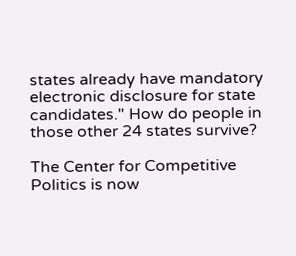states already have mandatory electronic disclosure for state candidates." How do people in those other 24 states survive?

The Center for Competitive Politics is now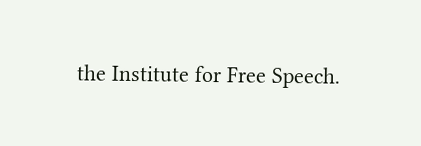the Institute for Free Speech.